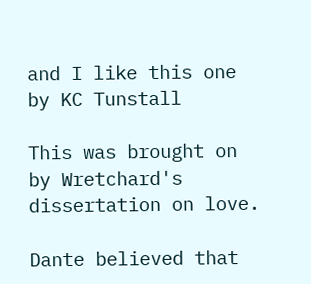and I like this one by KC Tunstall

This was brought on by Wretchard's dissertation on love.

Dante believed that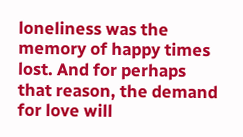loneliness was the memory of happy times lost. And for perhaps that reason, the demand for love will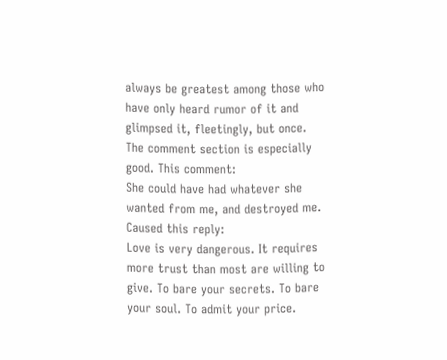always be greatest among those who have only heard rumor of it and glimpsed it, fleetingly, but once.
The comment section is especially good. This comment:
She could have had whatever she wanted from me, and destroyed me.
Caused this reply:
Love is very dangerous. It requires more trust than most are willing to give. To bare your secrets. To bare your soul. To admit your price.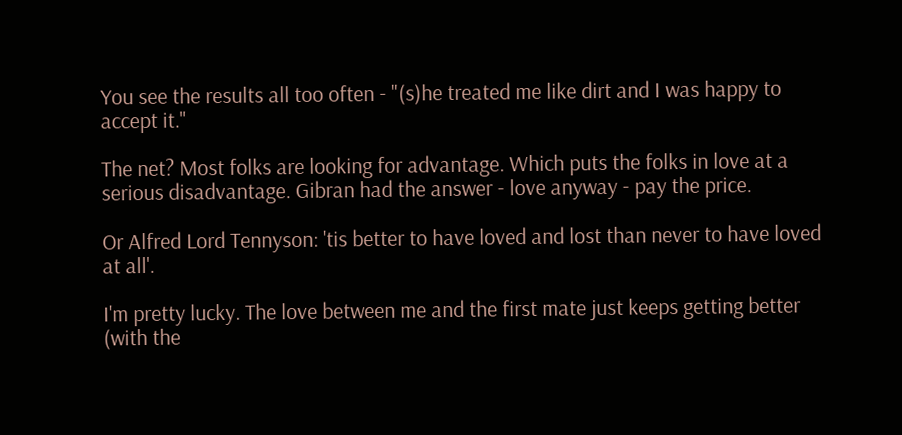You see the results all too often - "(s)he treated me like dirt and I was happy to accept it."

The net? Most folks are looking for advantage. Which puts the folks in love at a serious disadvantage. Gibran had the answer - love anyway - pay the price.

Or Alfred Lord Tennyson: 'tis better to have loved and lost than never to have loved at all'.

I'm pretty lucky. The love between me and the first mate just keeps getting better (with the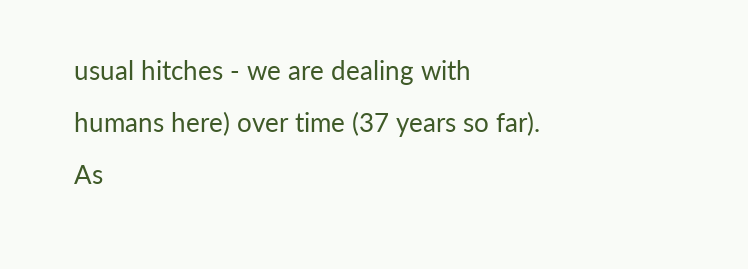usual hitches - we are dealing with humans here) over time (37 years so far). As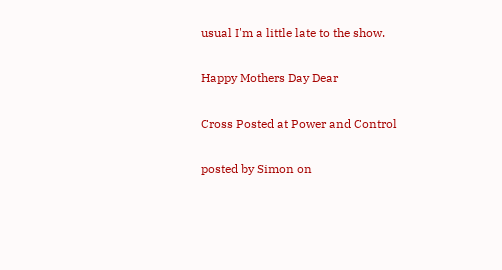usual I'm a little late to the show.

Happy Mothers Day Dear

Cross Posted at Power and Control

posted by Simon on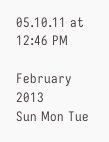05.10.11 at 12:46 PM

February 2013
Sun Mon Tue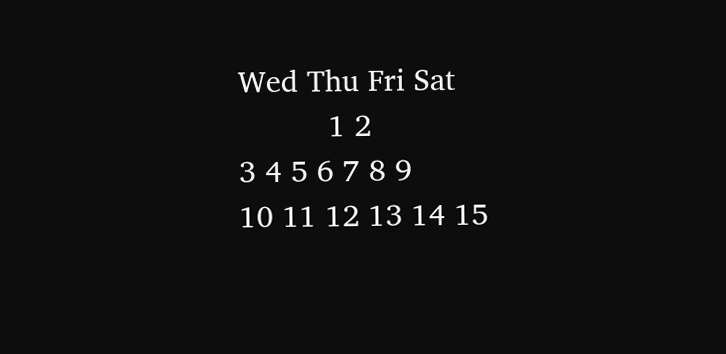Wed Thu Fri Sat
          1 2
3 4 5 6 7 8 9
10 11 12 13 14 15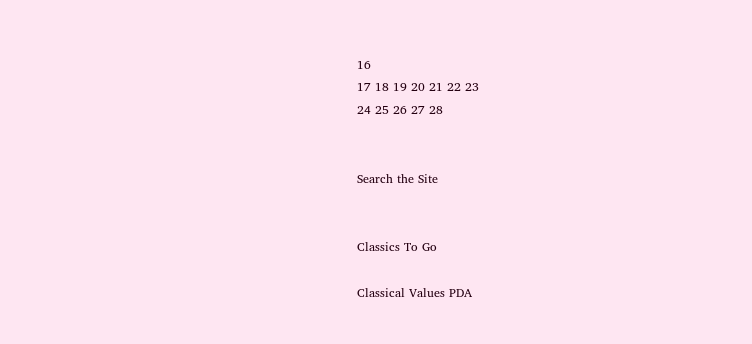16
17 18 19 20 21 22 23
24 25 26 27 28


Search the Site


Classics To Go

Classical Values PDA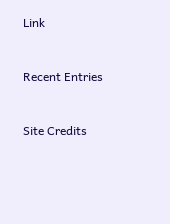Link


Recent Entries


Site Credits